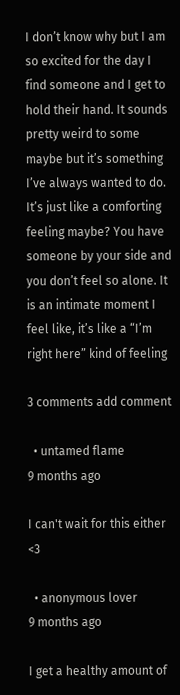I don’t know why but I am so excited for the day I find someone and I get to hold their hand. It sounds pretty weird to some maybe but it’s something I’ve always wanted to do. It’s just like a comforting feeling maybe? You have someone by your side and you don’t feel so alone. It is an intimate moment I feel like, it’s like a “I’m right here” kind of feeling

3 comments add comment

  • untamed flame
9 months ago

I can't wait for this either <3

  • anonymous lover
9 months ago

I get a healthy amount of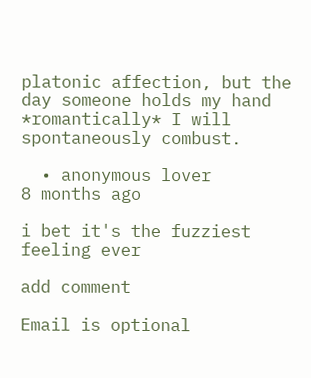platonic affection, but the day someone holds my hand *romantically* I will spontaneously combust.

  • anonymous lover
8 months ago

i bet it's the fuzziest feeling ever

add comment

Email is optional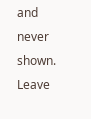and never shown. Leave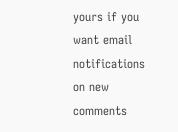yours if you want email notifications on new comments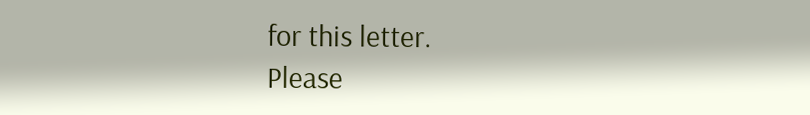for this letter.
Please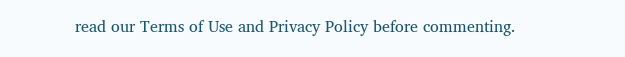read our Terms of Use and Privacy Policy before commenting.